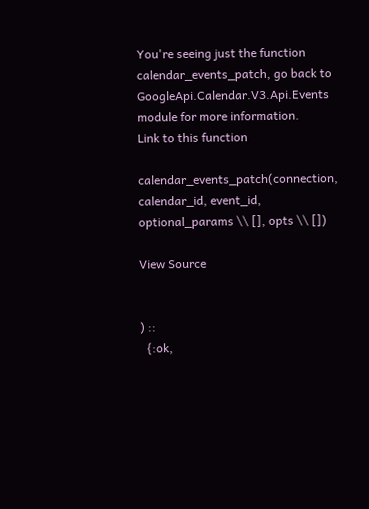You're seeing just the function calendar_events_patch, go back to GoogleApi.Calendar.V3.Api.Events module for more information.
Link to this function

calendar_events_patch(connection, calendar_id, event_id, optional_params \\ [], opts \\ [])

View Source


) ::
  {:ok,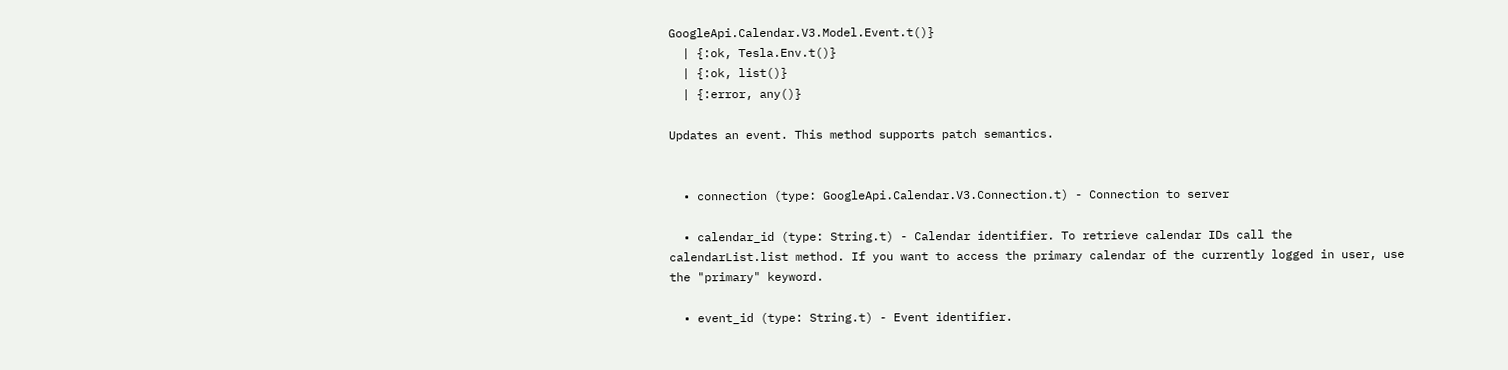GoogleApi.Calendar.V3.Model.Event.t()}
  | {:ok, Tesla.Env.t()}
  | {:ok, list()}
  | {:error, any()}

Updates an event. This method supports patch semantics.


  • connection (type: GoogleApi.Calendar.V3.Connection.t) - Connection to server

  • calendar_id (type: String.t) - Calendar identifier. To retrieve calendar IDs call the calendarList.list method. If you want to access the primary calendar of the currently logged in user, use the "primary" keyword.

  • event_id (type: String.t) - Event identifier.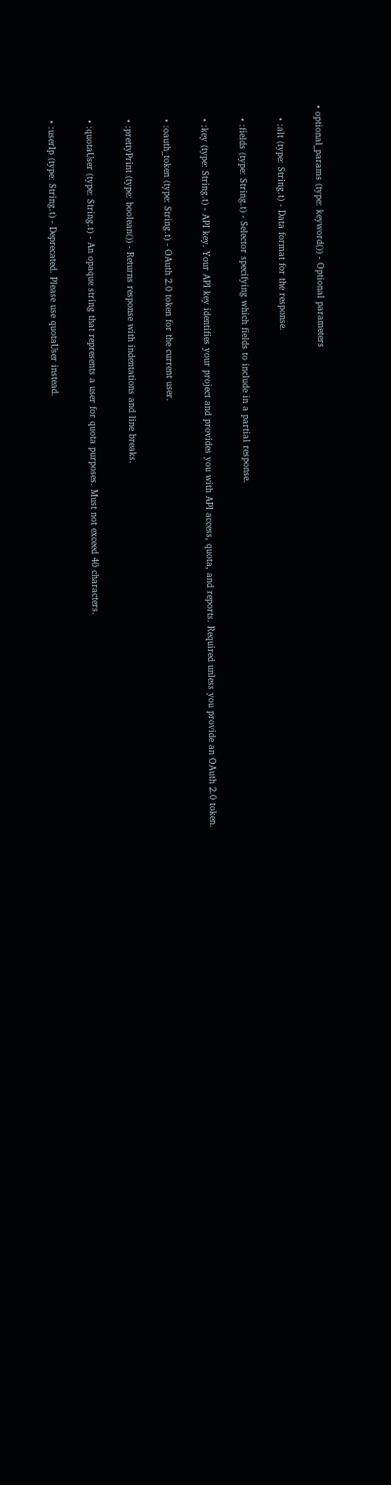• optional_params (type: keyword()) - Optional parameters

    • :alt (type: String.t) - Data format for the response.

    • :fields (type: String.t) - Selector specifying which fields to include in a partial response.

    • :key (type: String.t) - API key. Your API key identifies your project and provides you with API access, quota, and reports. Required unless you provide an OAuth 2.0 token.

    • :oauth_token (type: String.t) - OAuth 2.0 token for the current user.

    • :prettyPrint (type: boolean()) - Returns response with indentations and line breaks.

    • :quotaUser (type: String.t) - An opaque string that represents a user for quota purposes. Must not exceed 40 characters.

    • :userIp (type: String.t) - Deprecated. Please use quotaUser instead.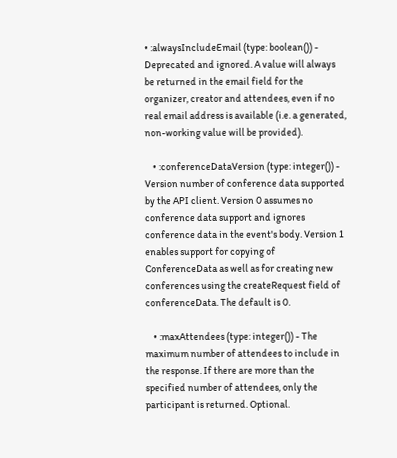• :alwaysIncludeEmail (type: boolean()) - Deprecated and ignored. A value will always be returned in the email field for the organizer, creator and attendees, even if no real email address is available (i.e. a generated, non-working value will be provided).

    • :conferenceDataVersion (type: integer()) - Version number of conference data supported by the API client. Version 0 assumes no conference data support and ignores conference data in the event's body. Version 1 enables support for copying of ConferenceData as well as for creating new conferences using the createRequest field of conferenceData. The default is 0.

    • :maxAttendees (type: integer()) - The maximum number of attendees to include in the response. If there are more than the specified number of attendees, only the participant is returned. Optional.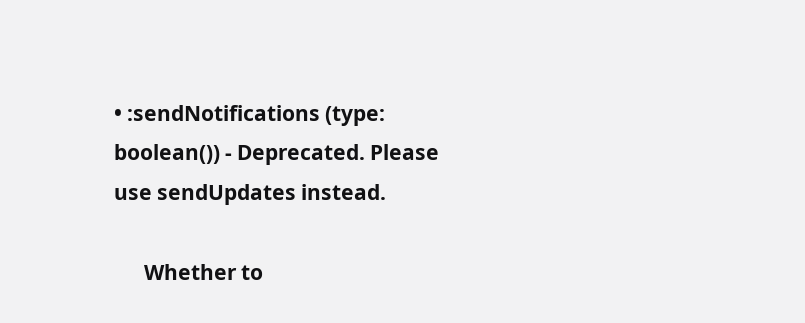• :sendNotifications (type: boolean()) - Deprecated. Please use sendUpdates instead.

      Whether to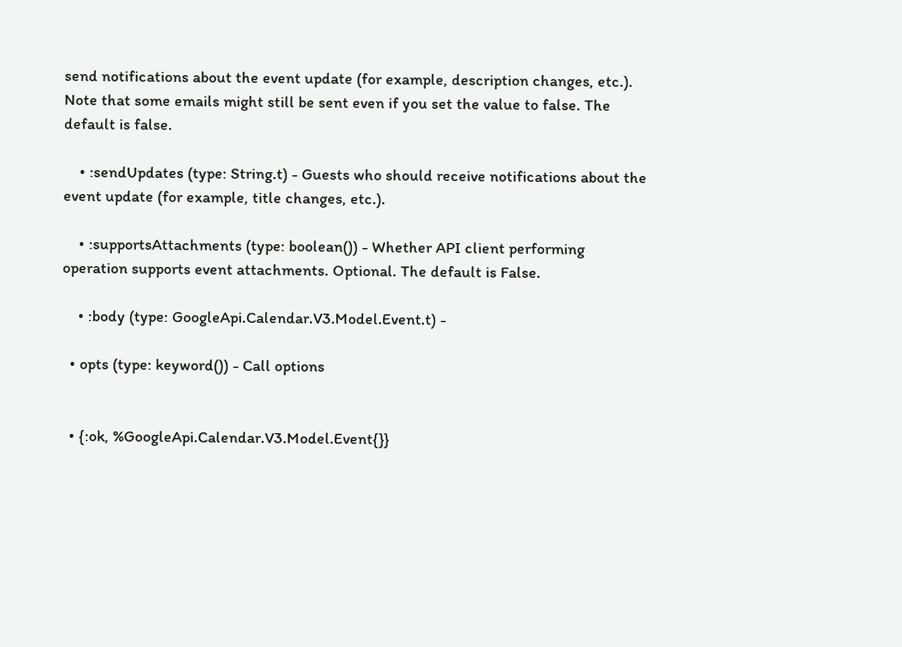send notifications about the event update (for example, description changes, etc.). Note that some emails might still be sent even if you set the value to false. The default is false.

    • :sendUpdates (type: String.t) - Guests who should receive notifications about the event update (for example, title changes, etc.).

    • :supportsAttachments (type: boolean()) - Whether API client performing operation supports event attachments. Optional. The default is False.

    • :body (type: GoogleApi.Calendar.V3.Model.Event.t) -

  • opts (type: keyword()) - Call options


  • {:ok, %GoogleApi.Calendar.V3.Model.Event{}}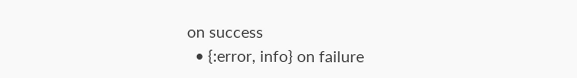on success
  • {:error, info} on failure